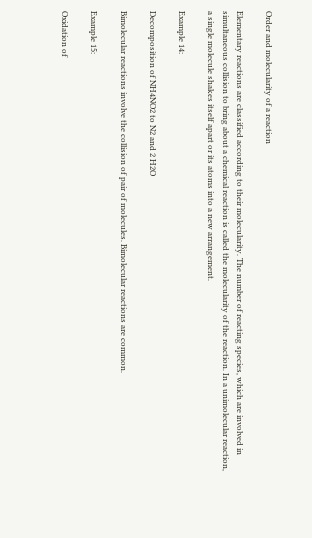Order and molecularity of a reaction

Elementary reactions are classified according to their molecularity. The number of reacting species, which are involved in simultaneous collision to bring about a chemical reaction is called the molecularity of the reaction. In a unimolecular reaction, a single molecule shakes itself apart or its atoms into a new arrangement.

Example 14:

Decomposition of NH4NO2 to N2 and 2 H2O

Bimolecular reactions involve the collision of pair of molecules. Bimolecular reactions are common.

Example 15:

Oxidation of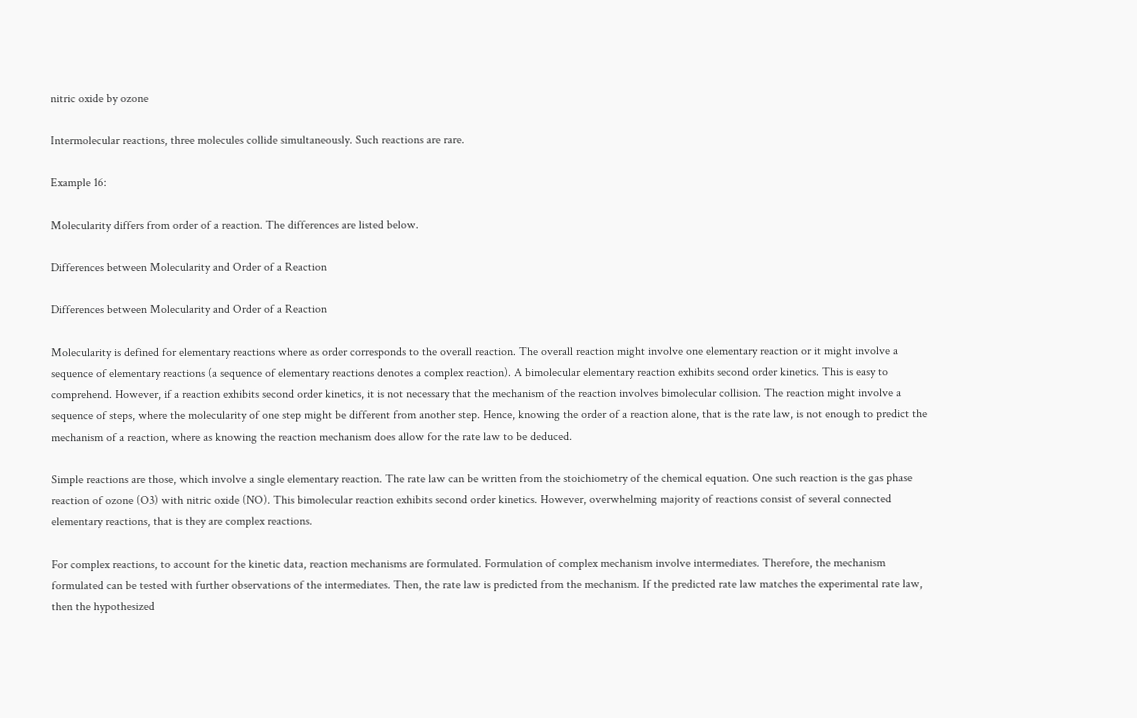nitric oxide by ozone

Intermolecular reactions, three molecules collide simultaneously. Such reactions are rare.

Example 16:

Molecularity differs from order of a reaction. The differences are listed below.

Differences between Molecularity and Order of a Reaction

Differences between Molecularity and Order of a Reaction

Molecularity is defined for elementary reactions where as order corresponds to the overall reaction. The overall reaction might involve one elementary reaction or it might involve a sequence of elementary reactions (a sequence of elementary reactions denotes a complex reaction). A bimolecular elementary reaction exhibits second order kinetics. This is easy to comprehend. However, if a reaction exhibits second order kinetics, it is not necessary that the mechanism of the reaction involves bimolecular collision. The reaction might involve a sequence of steps, where the molecularity of one step might be different from another step. Hence, knowing the order of a reaction alone, that is the rate law, is not enough to predict the mechanism of a reaction, where as knowing the reaction mechanism does allow for the rate law to be deduced.

Simple reactions are those, which involve a single elementary reaction. The rate law can be written from the stoichiometry of the chemical equation. One such reaction is the gas phase reaction of ozone (O3) with nitric oxide (NO). This bimolecular reaction exhibits second order kinetics. However, overwhelming majority of reactions consist of several connected elementary reactions, that is they are complex reactions.

For complex reactions, to account for the kinetic data, reaction mechanisms are formulated. Formulation of complex mechanism involve intermediates. Therefore, the mechanism formulated can be tested with further observations of the intermediates. Then, the rate law is predicted from the mechanism. If the predicted rate law matches the experimental rate law, then the hypothesized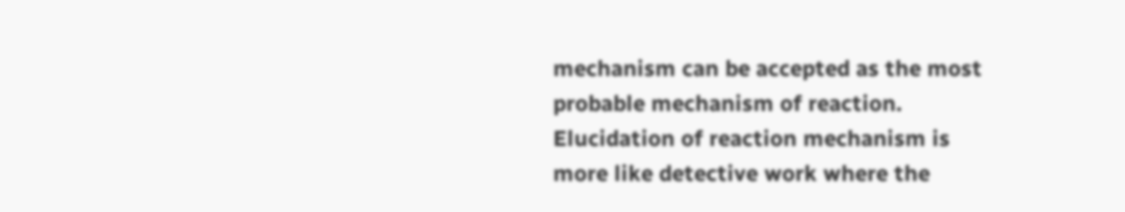mechanism can be accepted as the most probable mechanism of reaction. Elucidation of reaction mechanism is more like detective work where the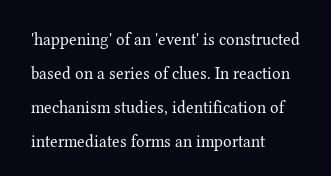'happening' of an 'event' is constructed based on a series of clues. In reaction mechanism studies, identification of intermediates forms an important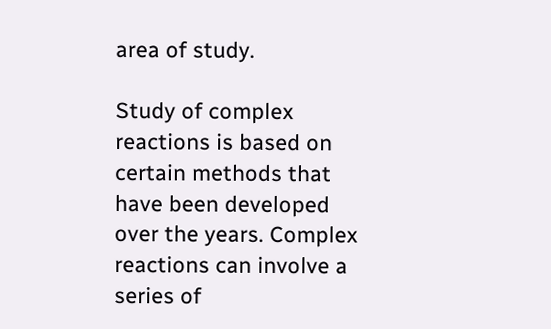area of study.

Study of complex reactions is based on certain methods that have been developed over the years. Complex reactions can involve a series of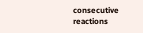consecutive reactions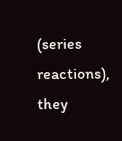(series reactions), they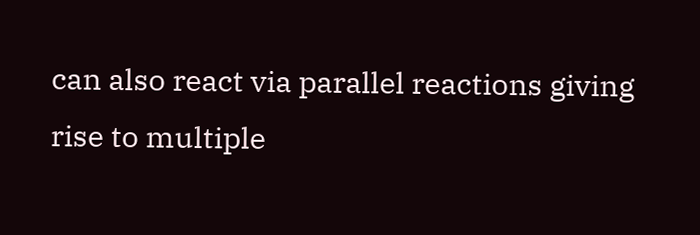can also react via parallel reactions giving rise to multiple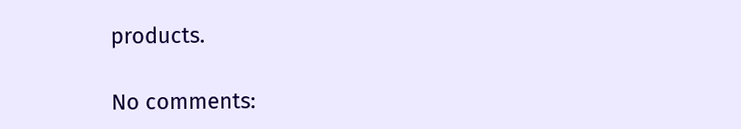products.

No comments: